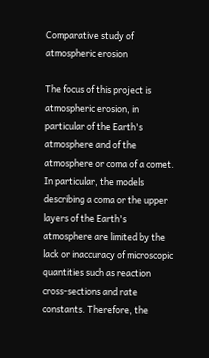Comparative study of atmospheric erosion

The focus of this project is atmospheric erosion, in particular of the Earth's atmosphere and of the atmosphere or coma of a comet. In particular, the models describing a coma or the upper layers of the Earth's atmosphere are limited by the lack or inaccuracy of microscopic quantities such as reaction cross-sections and rate constants. Therefore, the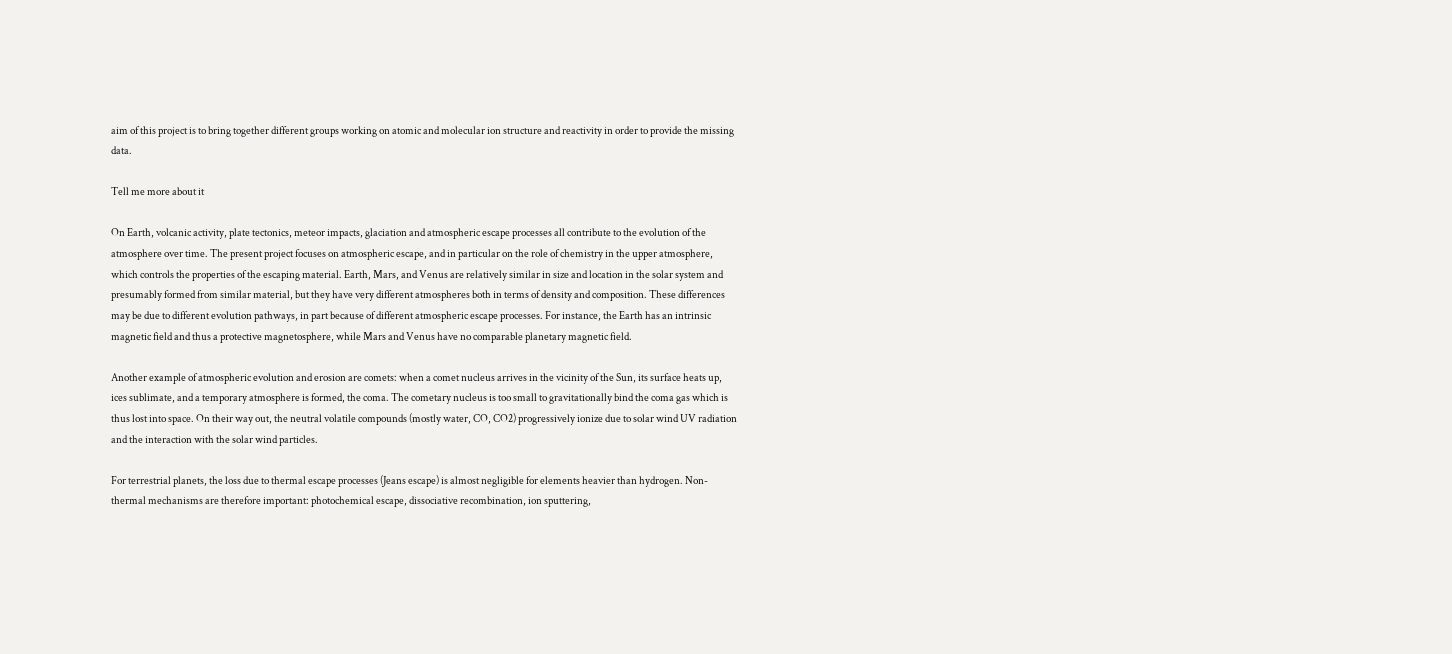aim of this project is to bring together different groups working on atomic and molecular ion structure and reactivity in order to provide the missing data.

Tell me more about it

On Earth, volcanic activity, plate tectonics, meteor impacts, glaciation and atmospheric escape processes all contribute to the evolution of the atmosphere over time. The present project focuses on atmospheric escape, and in particular on the role of chemistry in the upper atmosphere, which controls the properties of the escaping material. Earth, Mars, and Venus are relatively similar in size and location in the solar system and presumably formed from similar material, but they have very different atmospheres both in terms of density and composition. These differences may be due to different evolution pathways, in part because of different atmospheric escape processes. For instance, the Earth has an intrinsic magnetic field and thus a protective magnetosphere, while Mars and Venus have no comparable planetary magnetic field.

Another example of atmospheric evolution and erosion are comets: when a comet nucleus arrives in the vicinity of the Sun, its surface heats up, ices sublimate, and a temporary atmosphere is formed, the coma. The cometary nucleus is too small to gravitationally bind the coma gas which is thus lost into space. On their way out, the neutral volatile compounds (mostly water, CO, CO2) progressively ionize due to solar wind UV radiation and the interaction with the solar wind particles.

For terrestrial planets, the loss due to thermal escape processes (Jeans escape) is almost negligible for elements heavier than hydrogen. Non-thermal mechanisms are therefore important: photochemical escape, dissociative recombination, ion sputtering,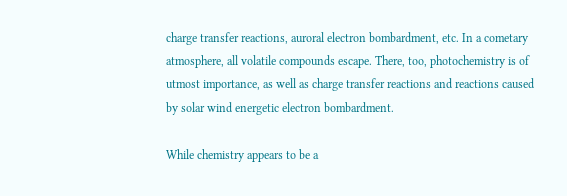charge transfer reactions, auroral electron bombardment, etc. In a cometary atmosphere, all volatile compounds escape. There, too, photochemistry is of utmost importance, as well as charge transfer reactions and reactions caused by solar wind energetic electron bombardment.

While chemistry appears to be a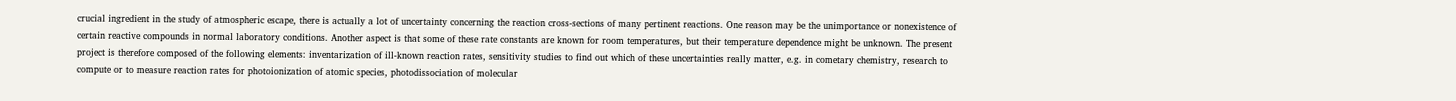crucial ingredient in the study of atmospheric escape, there is actually a lot of uncertainty concerning the reaction cross-sections of many pertinent reactions. One reason may be the unimportance or nonexistence of certain reactive compounds in normal laboratory conditions. Another aspect is that some of these rate constants are known for room temperatures, but their temperature dependence might be unknown. The present project is therefore composed of the following elements: inventarization of ill-known reaction rates, sensitivity studies to find out which of these uncertainties really matter, e.g. in cometary chemistry, research to compute or to measure reaction rates for photoionization of atomic species, photodissociation of molecular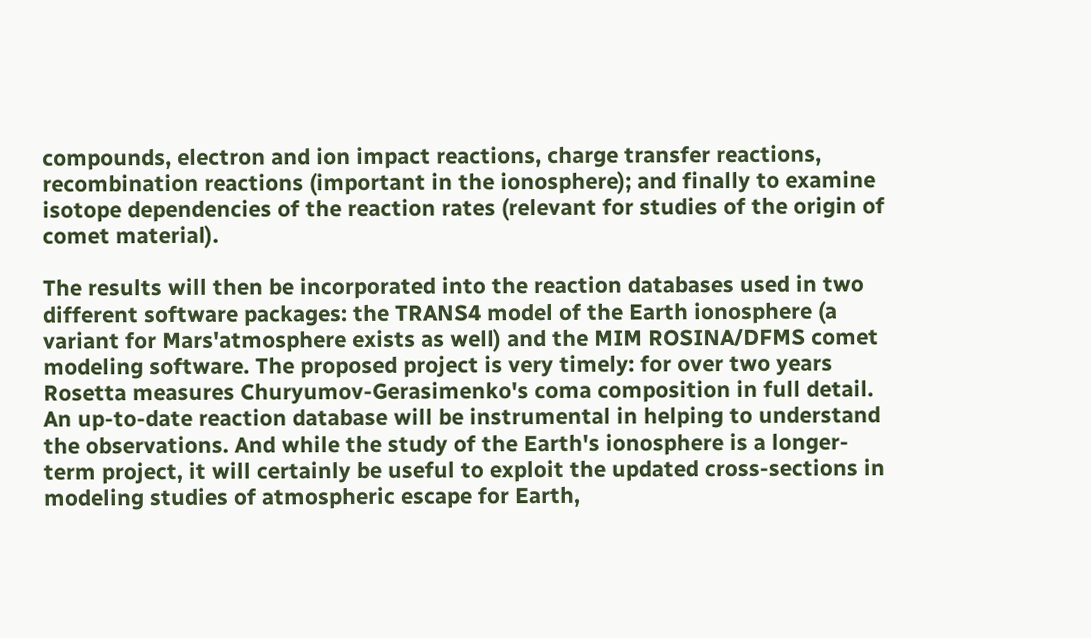compounds, electron and ion impact reactions, charge transfer reactions, recombination reactions (important in the ionosphere); and finally to examine isotope dependencies of the reaction rates (relevant for studies of the origin of comet material).

The results will then be incorporated into the reaction databases used in two different software packages: the TRANS4 model of the Earth ionosphere (a variant for Mars'atmosphere exists as well) and the MIM ROSINA/DFMS comet modeling software. The proposed project is very timely: for over two years Rosetta measures Churyumov-Gerasimenko's coma composition in full detail. An up-to-date reaction database will be instrumental in helping to understand the observations. And while the study of the Earth's ionosphere is a longer-term project, it will certainly be useful to exploit the updated cross-sections in modeling studies of atmospheric escape for Earth,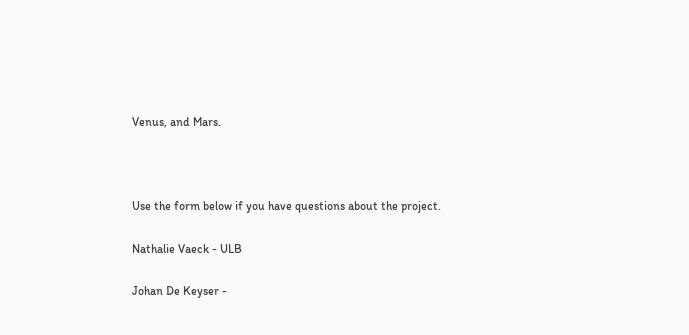Venus, and Mars.



Use the form below if you have questions about the project.

Nathalie Vaeck - ULB

Johan De Keyser -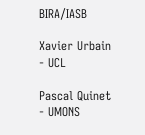BIRA/IASB

Xavier Urbain - UCL

Pascal Quinet - UMONS